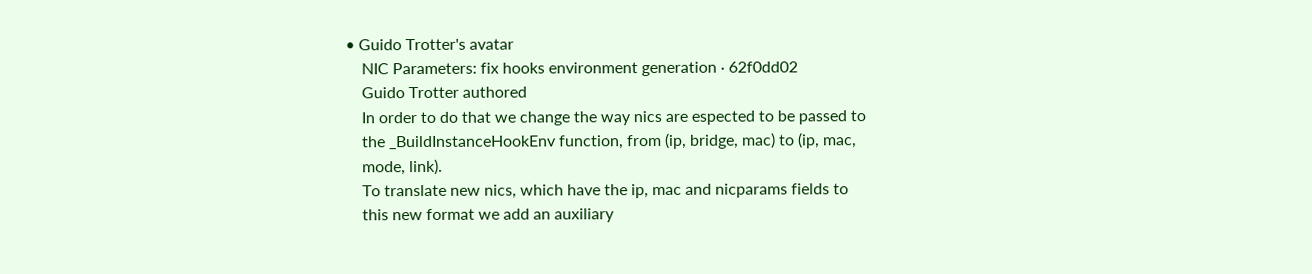• Guido Trotter's avatar
    NIC Parameters: fix hooks environment generation · 62f0dd02
    Guido Trotter authored
    In order to do that we change the way nics are espected to be passed to
    the _BuildInstanceHookEnv function, from (ip, bridge, mac) to (ip, mac,
    mode, link).
    To translate new nics, which have the ip, mac and nicparams fields to
    this new format we add an auxiliary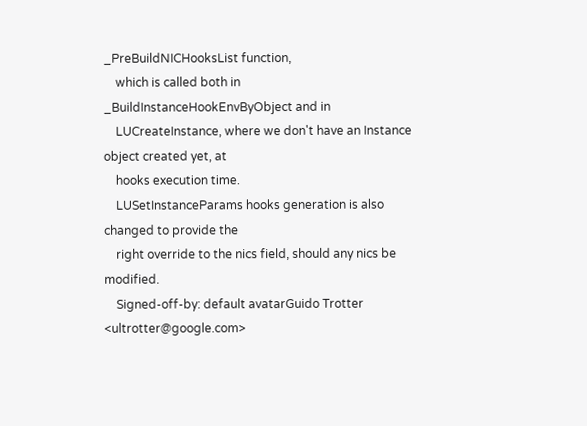_PreBuildNICHooksList function,
    which is called both in _BuildInstanceHookEnvByObject and in
    LUCreateInstance, where we don't have an Instance object created yet, at
    hooks execution time.
    LUSetInstanceParams hooks generation is also changed to provide the
    right override to the nics field, should any nics be modified.
    Signed-off-by: default avatarGuido Trotter <ultrotter@google.com>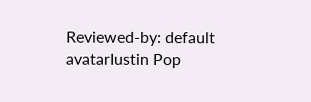Reviewed-by: default avatarIustin Pop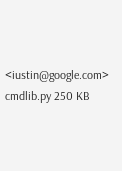<iustin@google.com>
cmdlib.py 250 KB